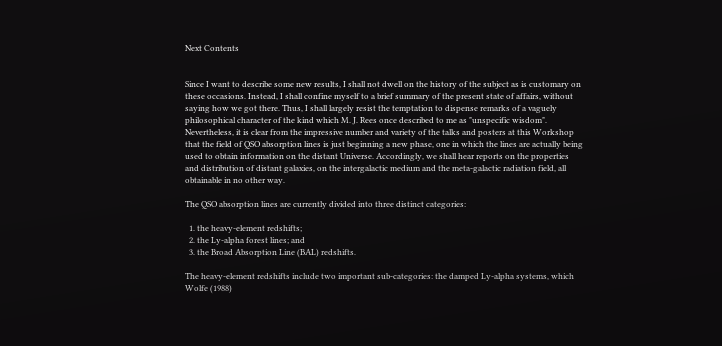Next Contents


Since I want to describe some new results, I shall not dwell on the history of the subject as is customary on these occasions. Instead, I shall confine myself to a brief summary of the present state of affairs, without saying how we got there. Thus, I shall largely resist the temptation to dispense remarks of a vaguely philosophical character of the kind which M. J. Rees once described to me as "unspecific wisdom". Nevertheless, it is clear from the impressive number and variety of the talks and posters at this Workshop that the field of QSO absorption lines is just beginning a new phase, one in which the lines are actually being used to obtain information on the distant Universe. Accordingly, we shall hear reports on the properties and distribution of distant galaxies, on the intergalactic medium and the meta-galactic radiation field, all obtainable in no other way.

The QSO absorption lines are currently divided into three distinct categories:

  1. the heavy-element redshifts;
  2. the Ly-alpha forest lines; and
  3. the Broad Absorption Line (BAL) redshifts.

The heavy-element redshifts include two important sub-categories: the damped Ly-alpha systems, which Wolfe (1988)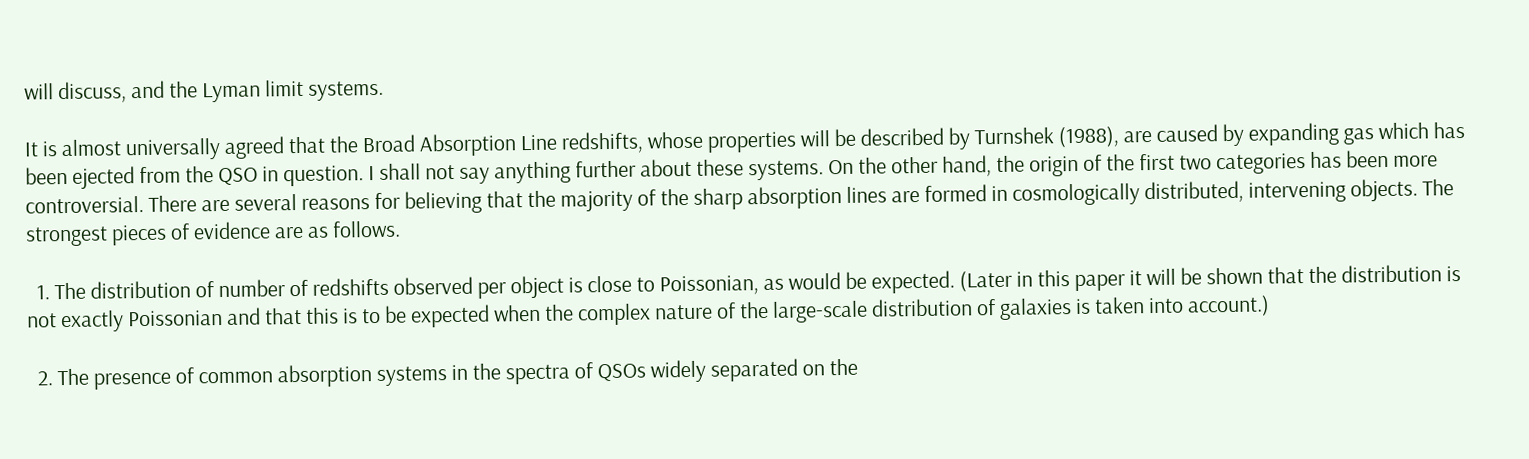will discuss, and the Lyman limit systems.

It is almost universally agreed that the Broad Absorption Line redshifts, whose properties will be described by Turnshek (1988), are caused by expanding gas which has been ejected from the QSO in question. I shall not say anything further about these systems. On the other hand, the origin of the first two categories has been more controversial. There are several reasons for believing that the majority of the sharp absorption lines are formed in cosmologically distributed, intervening objects. The strongest pieces of evidence are as follows.

  1. The distribution of number of redshifts observed per object is close to Poissonian, as would be expected. (Later in this paper it will be shown that the distribution is not exactly Poissonian and that this is to be expected when the complex nature of the large-scale distribution of galaxies is taken into account.)

  2. The presence of common absorption systems in the spectra of QSOs widely separated on the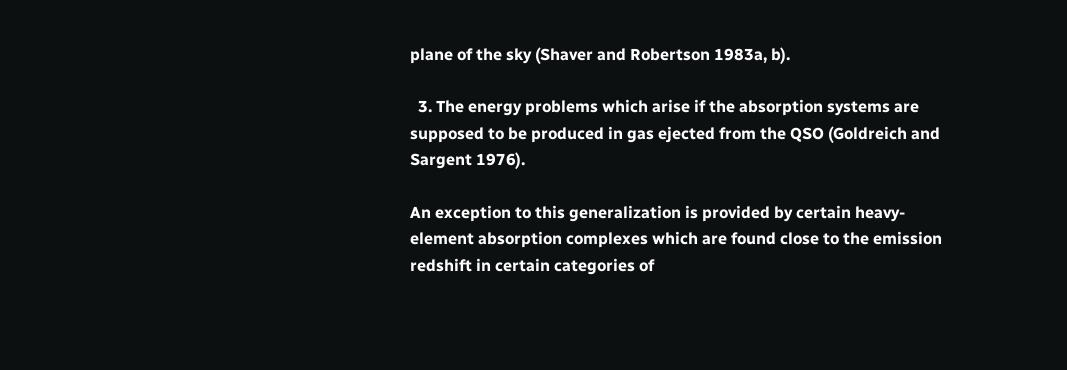plane of the sky (Shaver and Robertson 1983a, b).

  3. The energy problems which arise if the absorption systems are supposed to be produced in gas ejected from the QSO (Goldreich and Sargent 1976).

An exception to this generalization is provided by certain heavy-element absorption complexes which are found close to the emission redshift in certain categories of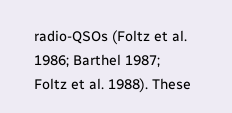radio-QSOs (Foltz et al. 1986; Barthel 1987; Foltz et al. 1988). These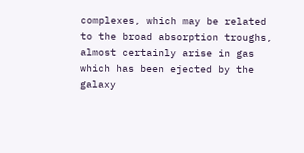complexes, which may be related to the broad absorption troughs, almost certainly arise in gas which has been ejected by the galaxy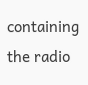containing the radio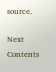source.

Next Contents